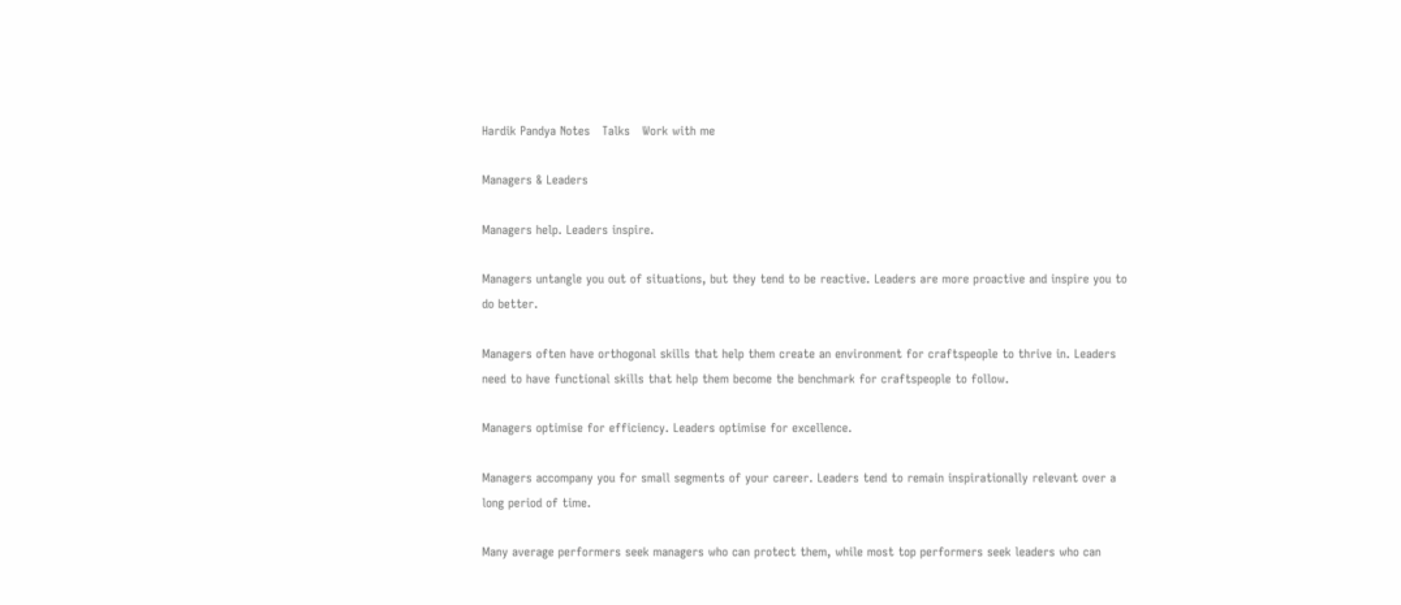Hardik Pandya Notes   Talks   Work with me

Managers & Leaders

Managers help. Leaders inspire.

Managers untangle you out of situations, but they tend to be reactive. Leaders are more proactive and inspire you to do better.

Managers often have orthogonal skills that help them create an environment for craftspeople to thrive in. Leaders need to have functional skills that help them become the benchmark for craftspeople to follow.

Managers optimise for efficiency. Leaders optimise for excellence.

Managers accompany you for small segments of your career. Leaders tend to remain inspirationally relevant over a long period of time.

Many average performers seek managers who can protect them, while most top performers seek leaders who can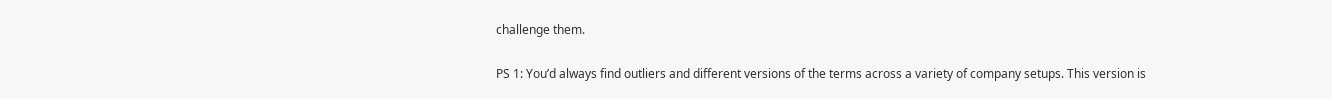challenge them.

PS 1: You’d always find outliers and different versions of the terms across a variety of company setups. This version is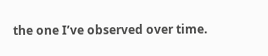the one I’ve observed over time.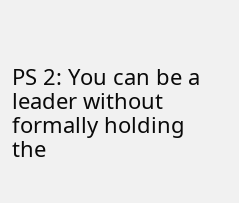PS 2: You can be a leader without formally holding the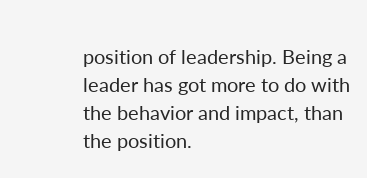position of leadership. Being a leader has got more to do with the behavior and impact, than the position.